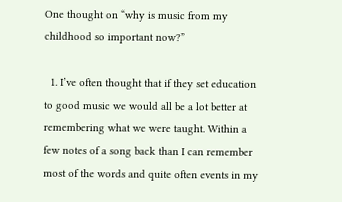One thought on “why is music from my childhood so important now?”

  1. I’ve often thought that if they set education to good music we would all be a lot better at remembering what we were taught. Within a few notes of a song back than I can remember most of the words and quite often events in my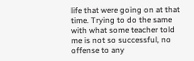life that were going on at that time. Trying to do the same with what some teacher told me is not so successful, no offense to any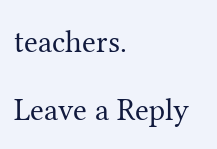teachers.

Leave a Reply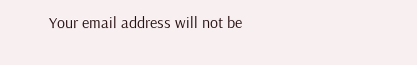Your email address will not be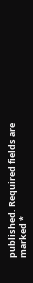published. Required fields are marked *